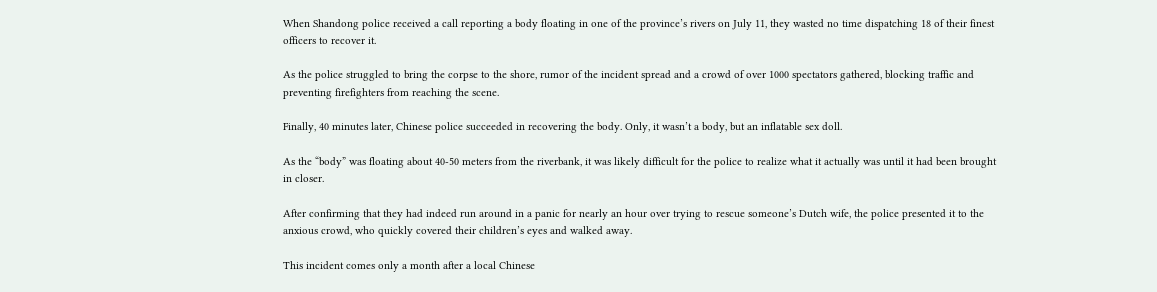When Shandong police received a call reporting a body floating in one of the province’s rivers on July 11, they wasted no time dispatching 18 of their finest officers to recover it.

As the police struggled to bring the corpse to the shore, rumor of the incident spread and a crowd of over 1000 spectators gathered, blocking traffic and preventing firefighters from reaching the scene.

Finally, 40 minutes later, Chinese police succeeded in recovering the body. Only, it wasn’t a body, but an inflatable sex doll.

As the “body” was floating about 40-50 meters from the riverbank, it was likely difficult for the police to realize what it actually was until it had been brought in closer.

After confirming that they had indeed run around in a panic for nearly an hour over trying to rescue someone’s Dutch wife, the police presented it to the anxious crowd, who quickly covered their children’s eyes and walked away.

This incident comes only a month after a local Chinese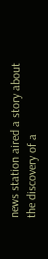news station aired a story about the discovery of a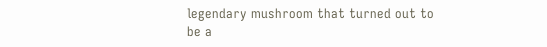legendary mushroom that turned out to be a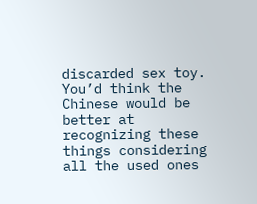discarded sex toy. You’d think the Chinese would be better at recognizing these things considering all the used ones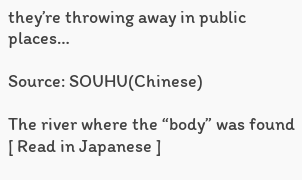they’re throwing away in public places…

Source: SOUHU(Chinese)

The river where the “body” was found
[ Read in Japanese ]